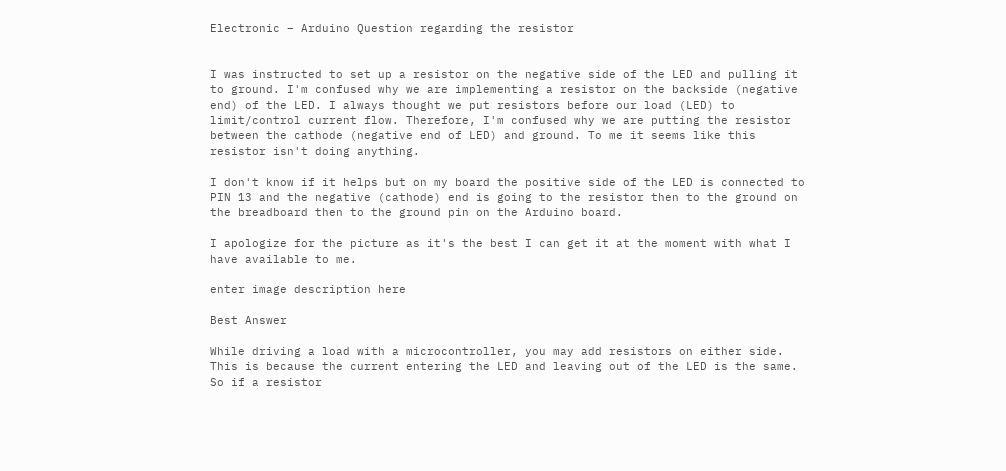Electronic – Arduino Question regarding the resistor


I was instructed to set up a resistor on the negative side of the LED and pulling it to ground. I'm confused why we are implementing a resistor on the backside (negative end) of the LED. I always thought we put resistors before our load (LED) to limit/control current flow. Therefore, I'm confused why we are putting the resistor between the cathode (negative end of LED) and ground. To me it seems like this resistor isn't doing anything.

I don't know if it helps but on my board the positive side of the LED is connected to PIN 13 and the negative (cathode) end is going to the resistor then to the ground on the breadboard then to the ground pin on the Arduino board.

I apologize for the picture as it's the best I can get it at the moment with what I have available to me.

enter image description here

Best Answer

While driving a load with a microcontroller, you may add resistors on either side. This is because the current entering the LED and leaving out of the LED is the same. So if a resistor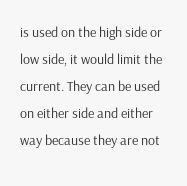is used on the high side or low side, it would limit the current. They can be used on either side and either way because they are not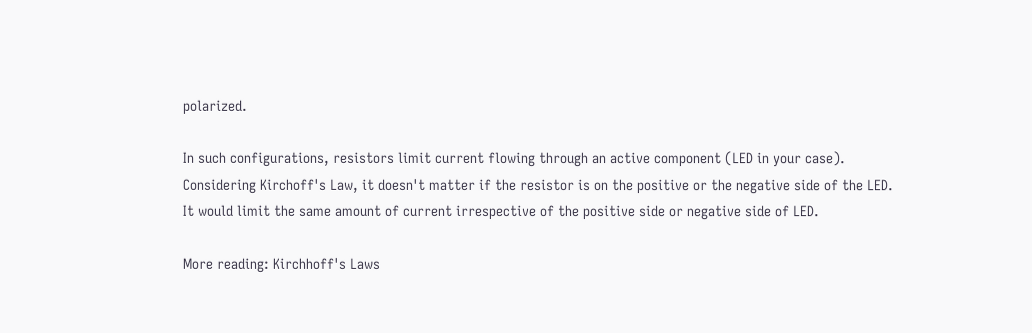polarized.

In such configurations, resistors limit current flowing through an active component (LED in your case). Considering Kirchoff's Law, it doesn't matter if the resistor is on the positive or the negative side of the LED. It would limit the same amount of current irrespective of the positive side or negative side of LED.

More reading: Kirchhoff's Laws